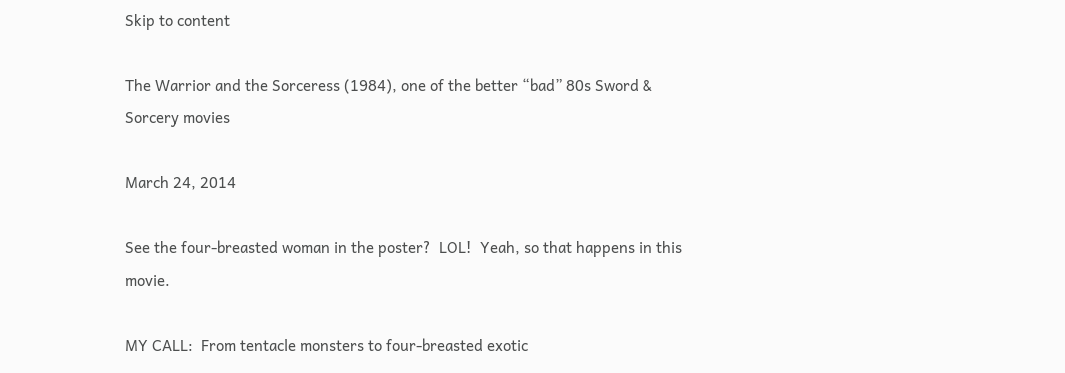Skip to content

The Warrior and the Sorceress (1984), one of the better “bad” 80s Sword & Sorcery movies

March 24, 2014

See the four-breasted woman in the poster?  LOL!  Yeah, so that happens in this movie.

MY CALL:  From tentacle monsters to four-breasted exotic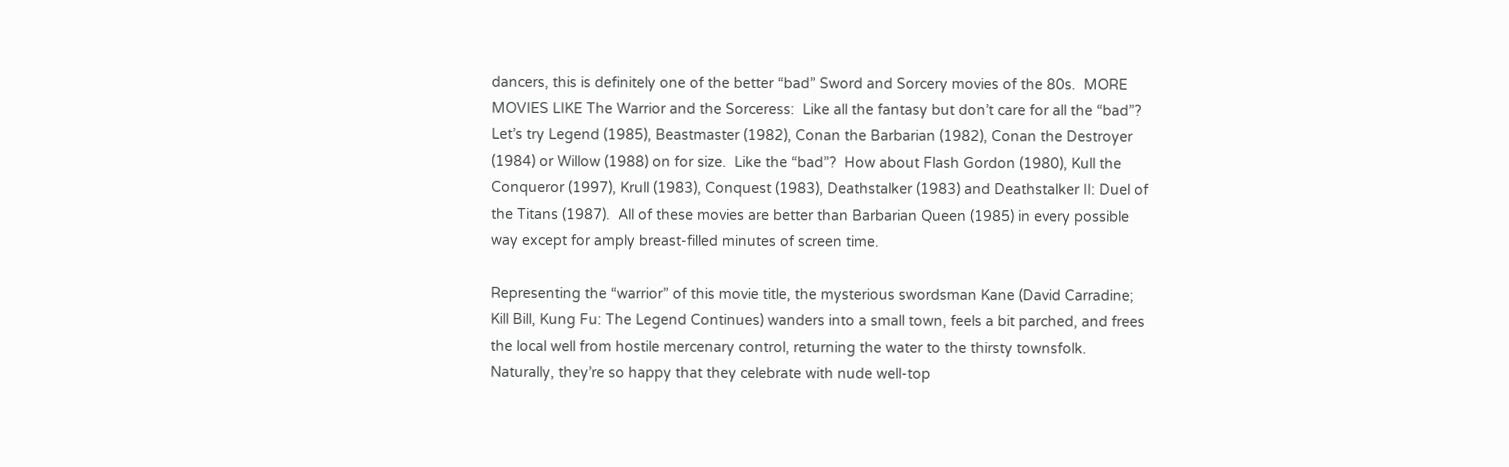dancers, this is definitely one of the better “bad” Sword and Sorcery movies of the 80s.  MORE MOVIES LIKE The Warrior and the Sorceress:  Like all the fantasy but don’t care for all the “bad”?  Let’s try Legend (1985), Beastmaster (1982), Conan the Barbarian (1982), Conan the Destroyer (1984) or Willow (1988) on for size.  Like the “bad”?  How about Flash Gordon (1980), Kull the Conqueror (1997), Krull (1983), Conquest (1983), Deathstalker (1983) and Deathstalker II: Duel of the Titans (1987).  All of these movies are better than Barbarian Queen (1985) in every possible way except for amply breast-filled minutes of screen time.

Representing the “warrior” of this movie title, the mysterious swordsman Kane (David Carradine; Kill Bill, Kung Fu: The Legend Continues) wanders into a small town, feels a bit parched, and frees the local well from hostile mercenary control, returning the water to the thirsty townsfolk.  Naturally, they’re so happy that they celebrate with nude well-top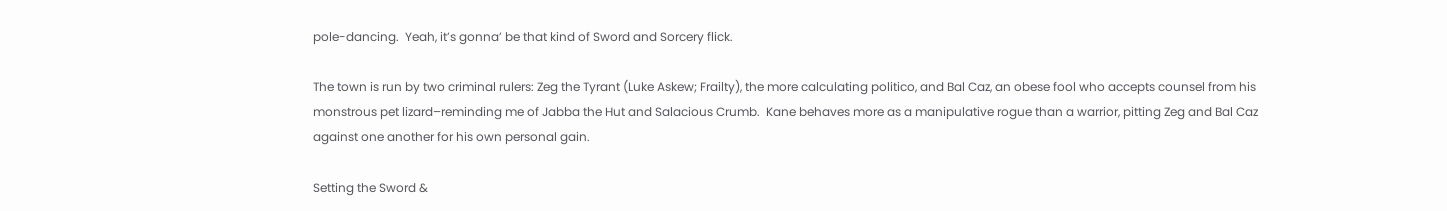pole-dancing.  Yeah, it’s gonna’ be that kind of Sword and Sorcery flick.

The town is run by two criminal rulers: Zeg the Tyrant (Luke Askew; Frailty), the more calculating politico, and Bal Caz, an obese fool who accepts counsel from his monstrous pet lizard–reminding me of Jabba the Hut and Salacious Crumb.  Kane behaves more as a manipulative rogue than a warrior, pitting Zeg and Bal Caz against one another for his own personal gain.

Setting the Sword &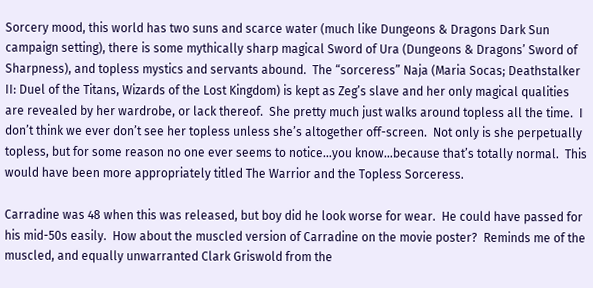Sorcery mood, this world has two suns and scarce water (much like Dungeons & Dragons Dark Sun campaign setting), there is some mythically sharp magical Sword of Ura (Dungeons & Dragons’ Sword of Sharpness), and topless mystics and servants abound.  The “sorceress” Naja (Maria Socas; Deathstalker II: Duel of the Titans, Wizards of the Lost Kingdom) is kept as Zeg’s slave and her only magical qualities are revealed by her wardrobe, or lack thereof.  She pretty much just walks around topless all the time.  I don’t think we ever don’t see her topless unless she’s altogether off-screen.  Not only is she perpetually topless, but for some reason no one ever seems to notice…you know…because that’s totally normal.  This would have been more appropriately titled The Warrior and the Topless Sorceress.

Carradine was 48 when this was released, but boy did he look worse for wear.  He could have passed for his mid-50s easily.  How about the muscled version of Carradine on the movie poster?  Reminds me of the muscled, and equally unwarranted Clark Griswold from the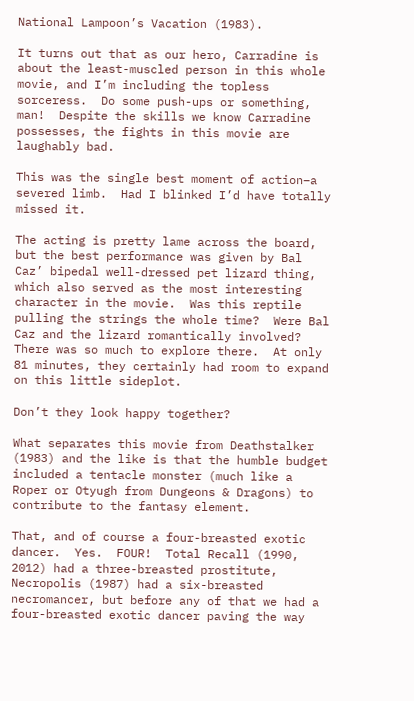National Lampoon’s Vacation (1983).

It turns out that as our hero, Carradine is about the least-muscled person in this whole movie, and I’m including the topless sorceress.  Do some push-ups or something, man!  Despite the skills we know Carradine possesses, the fights in this movie are laughably bad.

This was the single best moment of action–a severed limb.  Had I blinked I’d have totally missed it.

The acting is pretty lame across the board, but the best performance was given by Bal Caz’ bipedal well-dressed pet lizard thing, which also served as the most interesting character in the movie.  Was this reptile pulling the strings the whole time?  Were Bal Caz and the lizard romantically involved?  There was so much to explore there.  At only 81 minutes, they certainly had room to expand on this little sideplot.

Don’t they look happy together?

What separates this movie from Deathstalker (1983) and the like is that the humble budget included a tentacle monster (much like a Roper or Otyugh from Dungeons & Dragons) to contribute to the fantasy element.

That, and of course a four-breasted exotic dancer.  Yes.  FOUR!  Total Recall (1990, 2012) had a three-breasted prostitute, Necropolis (1987) had a six-breasted necromancer, but before any of that we had a four-breasted exotic dancer paving the way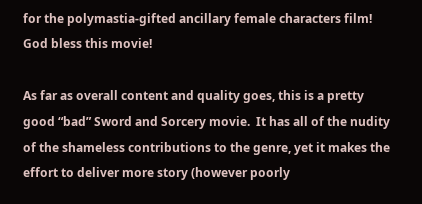for the polymastia-gifted ancillary female characters film!  God bless this movie!

As far as overall content and quality goes, this is a pretty good “bad” Sword and Sorcery movie.  It has all of the nudity of the shameless contributions to the genre, yet it makes the effort to deliver more story (however poorly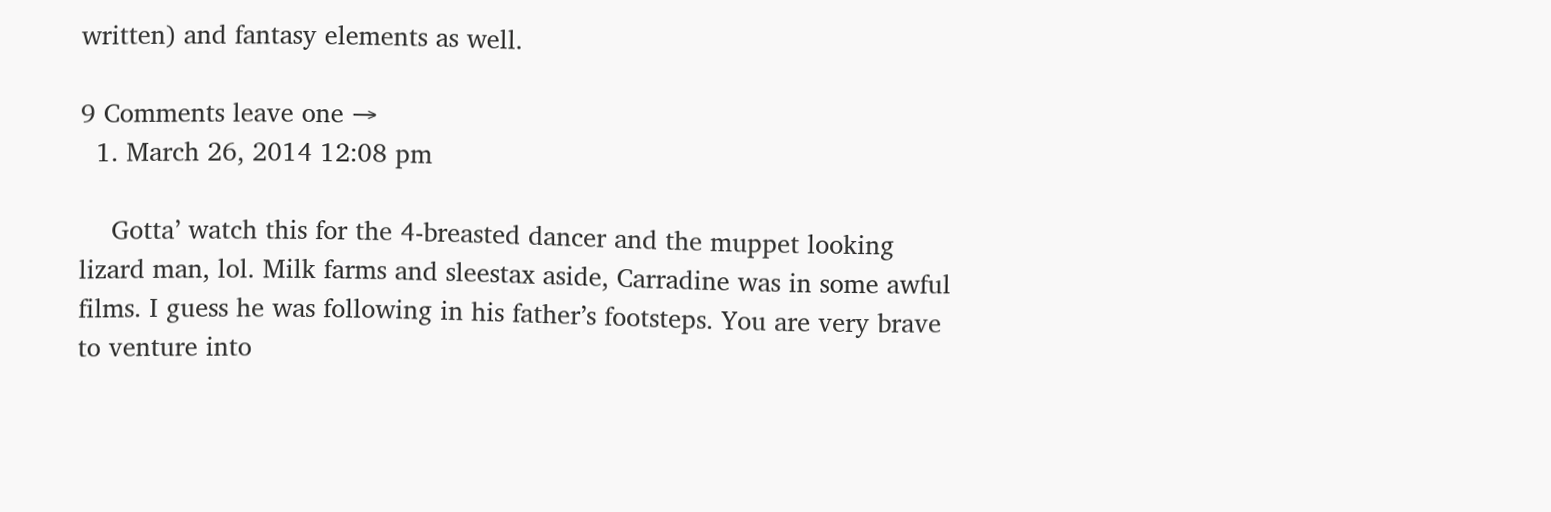written) and fantasy elements as well.

9 Comments leave one →
  1. March 26, 2014 12:08 pm

    Gotta’ watch this for the 4-breasted dancer and the muppet looking lizard man, lol. Milk farms and sleestax aside, Carradine was in some awful films. I guess he was following in his father’s footsteps. You are very brave to venture into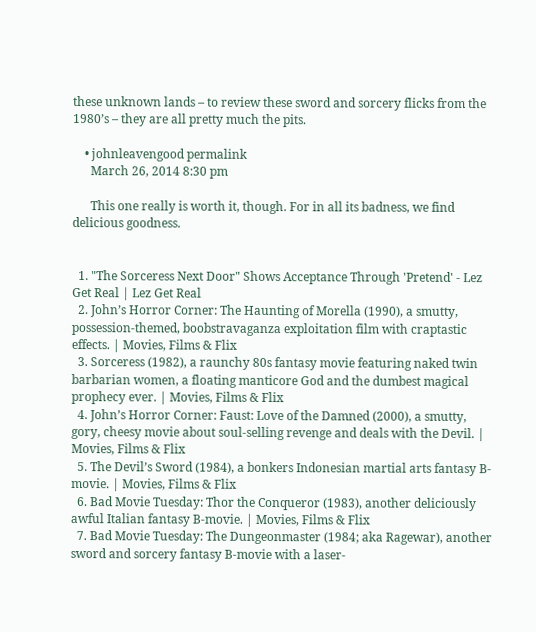these unknown lands – to review these sword and sorcery flicks from the 1980’s – they are all pretty much the pits.

    • johnleavengood permalink
      March 26, 2014 8:30 pm

      This one really is worth it, though. For in all its badness, we find delicious goodness.


  1. "The Sorceress Next Door" Shows Acceptance Through 'Pretend' - Lez Get Real | Lez Get Real
  2. John’s Horror Corner: The Haunting of Morella (1990), a smutty, possession-themed, boobstravaganza exploitation film with craptastic effects. | Movies, Films & Flix
  3. Sorceress (1982), a raunchy 80s fantasy movie featuring naked twin barbarian women, a floating manticore God and the dumbest magical prophecy ever. | Movies, Films & Flix
  4. John’s Horror Corner: Faust: Love of the Damned (2000), a smutty, gory, cheesy movie about soul-selling revenge and deals with the Devil. | Movies, Films & Flix
  5. The Devil’s Sword (1984), a bonkers Indonesian martial arts fantasy B-movie. | Movies, Films & Flix
  6. Bad Movie Tuesday: Thor the Conqueror (1983), another deliciously awful Italian fantasy B-movie. | Movies, Films & Flix
  7. Bad Movie Tuesday: The Dungeonmaster (1984; aka Ragewar), another sword and sorcery fantasy B-movie with a laser-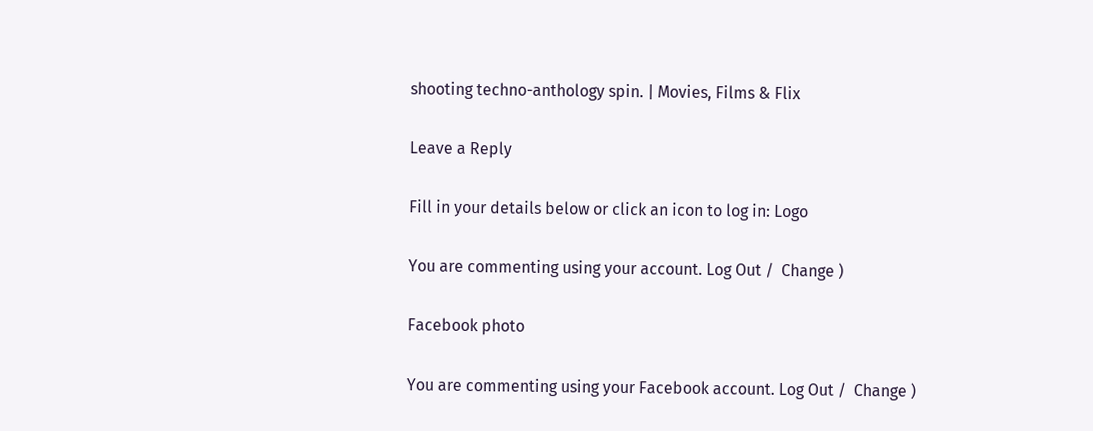shooting techno-anthology spin. | Movies, Films & Flix

Leave a Reply

Fill in your details below or click an icon to log in: Logo

You are commenting using your account. Log Out /  Change )

Facebook photo

You are commenting using your Facebook account. Log Out /  Change )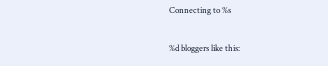Connecting to %s

%d bloggers like this: